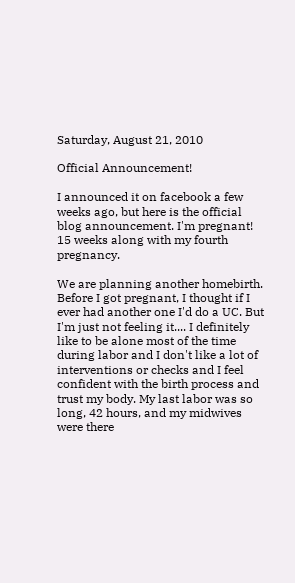Saturday, August 21, 2010

Official Announcement!

I announced it on facebook a few weeks ago, but here is the official blog announcement. I'm pregnant! 15 weeks along with my fourth pregnancy.

We are planning another homebirth. Before I got pregnant, I thought if I ever had another one I'd do a UC. But I'm just not feeling it.... I definitely like to be alone most of the time during labor and I don't like a lot of interventions or checks and I feel confident with the birth process and trust my body. My last labor was so long, 42 hours, and my midwives were there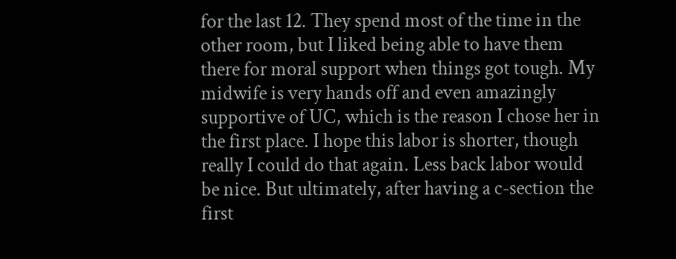for the last 12. They spend most of the time in the other room, but I liked being able to have them there for moral support when things got tough. My midwife is very hands off and even amazingly supportive of UC, which is the reason I chose her in the first place. I hope this labor is shorter, though really I could do that again. Less back labor would be nice. But ultimately, after having a c-section the first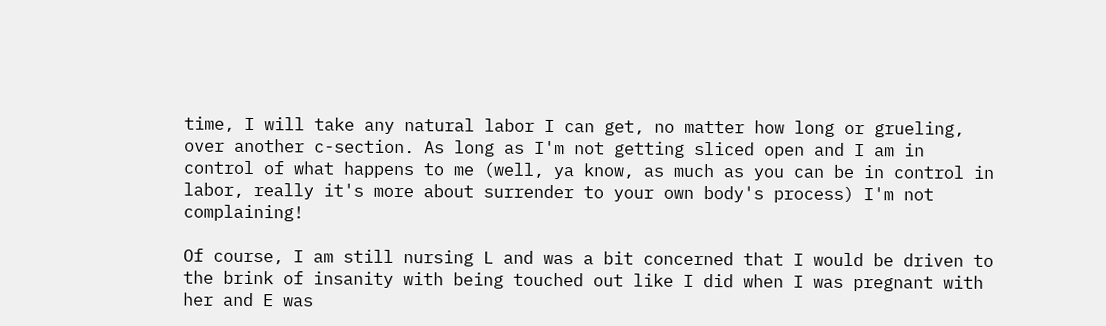time, I will take any natural labor I can get, no matter how long or grueling, over another c-section. As long as I'm not getting sliced open and I am in control of what happens to me (well, ya know, as much as you can be in control in labor, really it's more about surrender to your own body's process) I'm not complaining!

Of course, I am still nursing L and was a bit concerned that I would be driven to the brink of insanity with being touched out like I did when I was pregnant with her and E was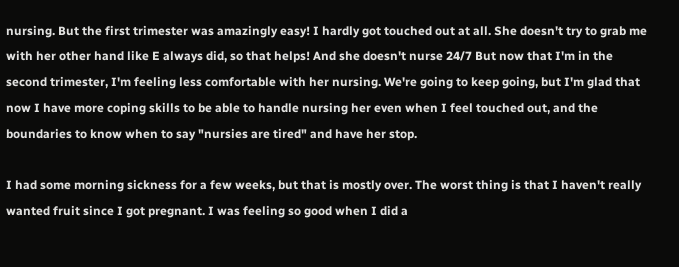nursing. But the first trimester was amazingly easy! I hardly got touched out at all. She doesn't try to grab me with her other hand like E always did, so that helps! And she doesn't nurse 24/7 But now that I'm in the second trimester, I'm feeling less comfortable with her nursing. We're going to keep going, but I'm glad that now I have more coping skills to be able to handle nursing her even when I feel touched out, and the boundaries to know when to say "nursies are tired" and have her stop.

I had some morning sickness for a few weeks, but that is mostly over. The worst thing is that I haven't really wanted fruit since I got pregnant. I was feeling so good when I did a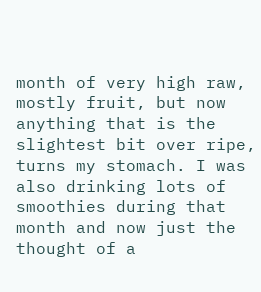month of very high raw, mostly fruit, but now anything that is the slightest bit over ripe, turns my stomach. I was also drinking lots of smoothies during that month and now just the thought of a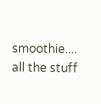smoothie.... all the stuff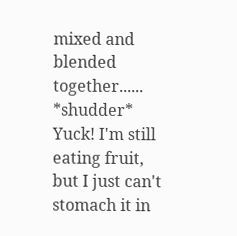mixed and blended together...... *shudder* Yuck! I'm still eating fruit, but I just can't stomach it in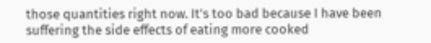those quantities right now. It's too bad because I have been suffering the side effects of eating more cooked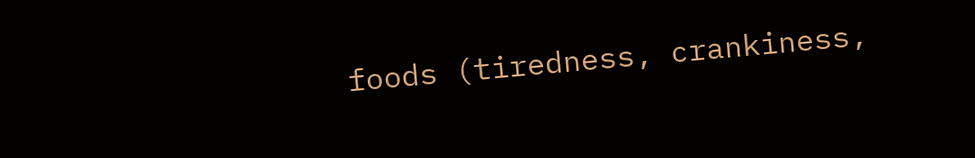foods (tiredness, crankiness,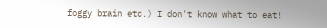foggy brain etc.) I don't know what to eat!